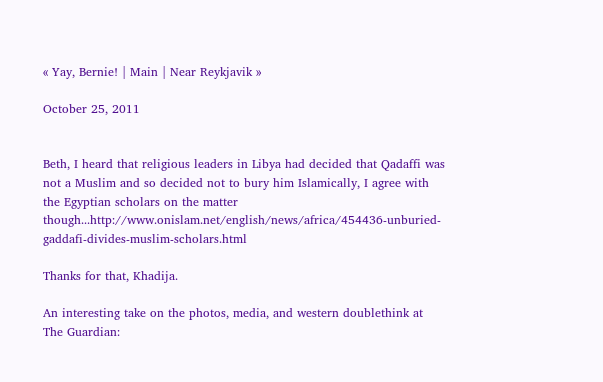« Yay, Bernie! | Main | Near Reykjavik »

October 25, 2011


Beth, I heard that religious leaders in Libya had decided that Qadaffi was not a Muslim and so decided not to bury him Islamically, I agree with the Egyptian scholars on the matter though...http://www.onislam.net/english/news/africa/454436-unburied-gaddafi-divides-muslim-scholars.html

Thanks for that, Khadija.

An interesting take on the photos, media, and western doublethink at The Guardian: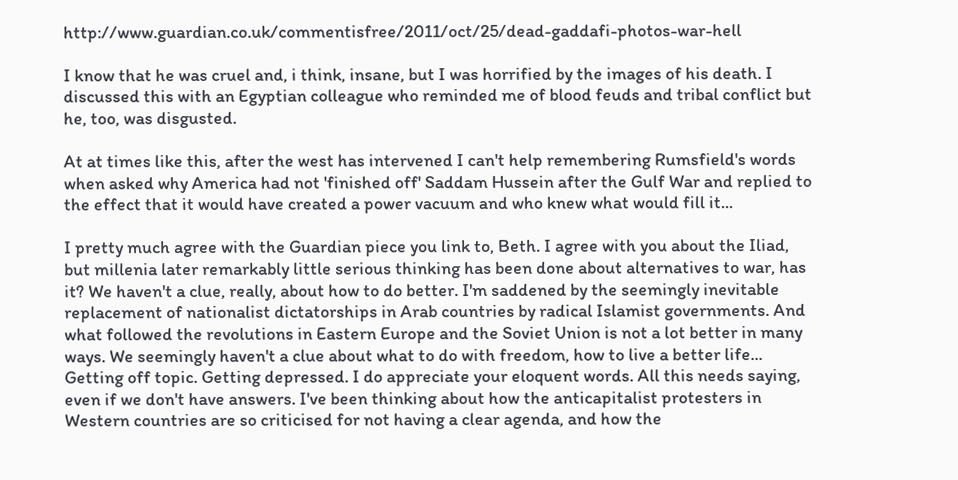http://www.guardian.co.uk/commentisfree/2011/oct/25/dead-gaddafi-photos-war-hell

I know that he was cruel and, i think, insane, but I was horrified by the images of his death. I discussed this with an Egyptian colleague who reminded me of blood feuds and tribal conflict but he, too, was disgusted.

At at times like this, after the west has intervened I can't help remembering Rumsfield's words when asked why America had not 'finished off' Saddam Hussein after the Gulf War and replied to the effect that it would have created a power vacuum and who knew what would fill it...

I pretty much agree with the Guardian piece you link to, Beth. I agree with you about the Iliad, but millenia later remarkably little serious thinking has been done about alternatives to war, has it? We haven't a clue, really, about how to do better. I'm saddened by the seemingly inevitable replacement of nationalist dictatorships in Arab countries by radical Islamist governments. And what followed the revolutions in Eastern Europe and the Soviet Union is not a lot better in many ways. We seemingly haven't a clue about what to do with freedom, how to live a better life... Getting off topic. Getting depressed. I do appreciate your eloquent words. All this needs saying, even if we don't have answers. I've been thinking about how the anticapitalist protesters in Western countries are so criticised for not having a clear agenda, and how the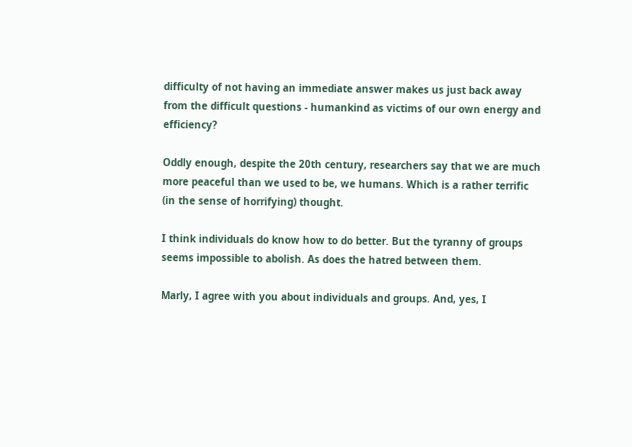difficulty of not having an immediate answer makes us just back away from the difficult questions - humankind as victims of our own energy and efficiency?

Oddly enough, despite the 20th century, researchers say that we are much more peaceful than we used to be, we humans. Which is a rather terrific (in the sense of horrifying) thought.

I think individuals do know how to do better. But the tyranny of groups seems impossible to abolish. As does the hatred between them.

Marly, I agree with you about individuals and groups. And, yes, I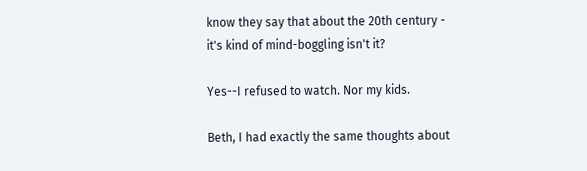know they say that about the 20th century - it's kind of mind-boggling isn't it?

Yes--I refused to watch. Nor my kids.

Beth, I had exactly the same thoughts about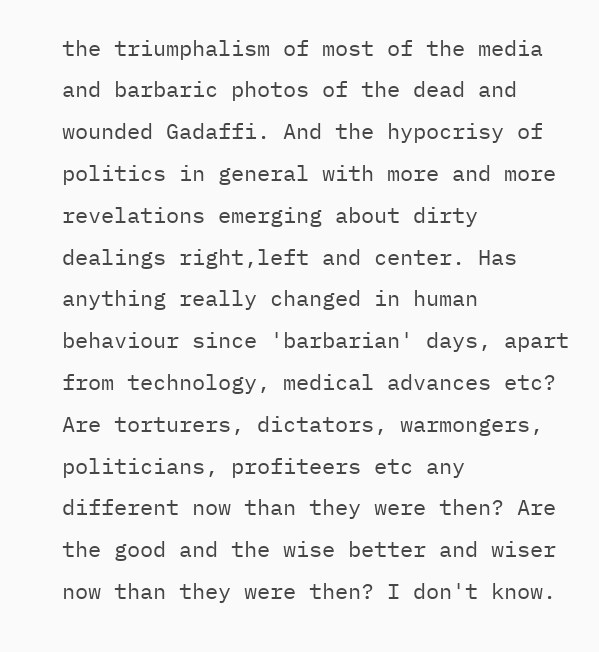the triumphalism of most of the media and barbaric photos of the dead and wounded Gadaffi. And the hypocrisy of politics in general with more and more revelations emerging about dirty dealings right,left and center. Has anything really changed in human behaviour since 'barbarian' days, apart from technology, medical advances etc? Are torturers, dictators, warmongers, politicians, profiteers etc any different now than they were then? Are the good and the wise better and wiser now than they were then? I don't know.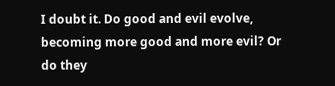I doubt it. Do good and evil evolve, becoming more good and more evil? Or do they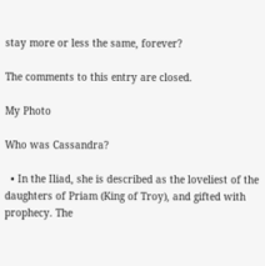stay more or less the same, forever?

The comments to this entry are closed.

My Photo

Who was Cassandra?

  • In the Iliad, she is described as the loveliest of the daughters of Priam (King of Troy), and gifted with prophecy. The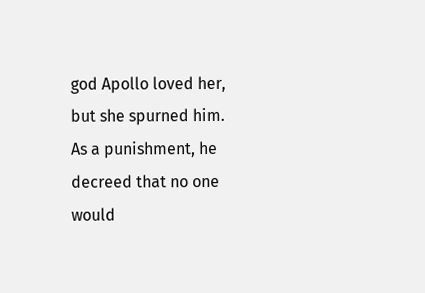god Apollo loved her, but she spurned him. As a punishment, he decreed that no one would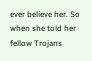ever believe her. So when she told her fellow Trojans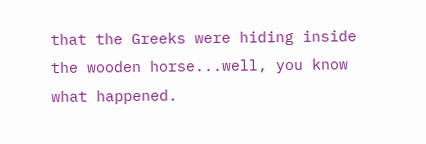that the Greeks were hiding inside the wooden horse...well, you know what happened.